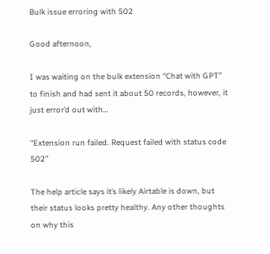Bulk issue erroring with 502

Good afternoon,

I was waiting on the bulk extension “Chat with GPT” to finish and had sent it about 50 records, however, it just error’d out with…

“Extension run failed. Request failed with status code 502”

The help article says it’s likely Airtable is down, but their status looks pretty healthy. Any other thoughts on why this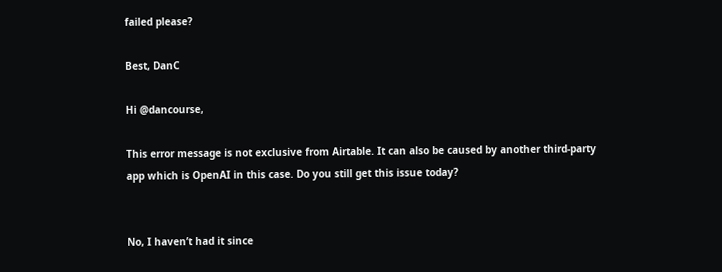failed please?

Best, DanC

Hi @dancourse,

This error message is not exclusive from Airtable. It can also be caused by another third-party app which is OpenAI in this case. Do you still get this issue today?


No, I haven’t had it since